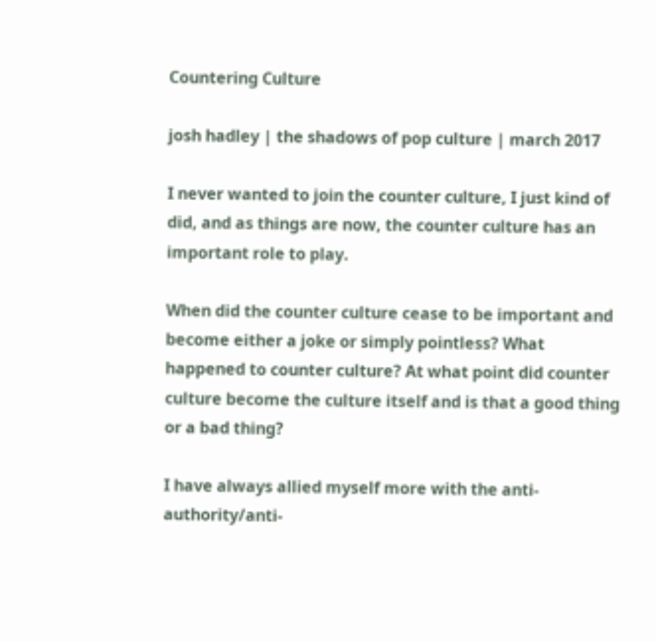Countering Culture

josh hadley | the shadows of pop culture | march 2017

I never wanted to join the counter culture, I just kind of did, and as things are now, the counter culture has an important role to play.

When did the counter culture cease to be important and become either a joke or simply pointless? What happened to counter culture? At what point did counter culture become the culture itself and is that a good thing or a bad thing?

I have always allied myself more with the anti-authority/anti-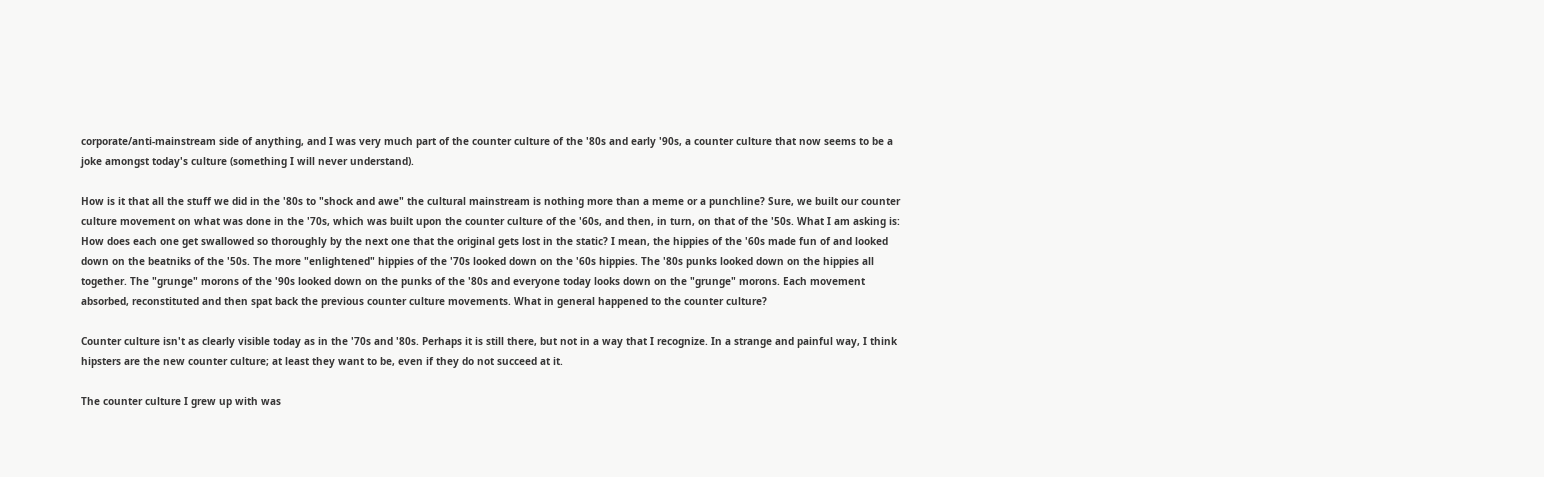corporate/anti-mainstream side of anything, and I was very much part of the counter culture of the '80s and early '90s, a counter culture that now seems to be a joke amongst today's culture (something I will never understand).

How is it that all the stuff we did in the '80s to "shock and awe" the cultural mainstream is nothing more than a meme or a punchline? Sure, we built our counter culture movement on what was done in the '70s, which was built upon the counter culture of the '60s, and then, in turn, on that of the '50s. What I am asking is: How does each one get swallowed so thoroughly by the next one that the original gets lost in the static? I mean, the hippies of the '60s made fun of and looked down on the beatniks of the '50s. The more "enlightened" hippies of the '70s looked down on the '60s hippies. The '80s punks looked down on the hippies all together. The "grunge" morons of the '90s looked down on the punks of the '80s and everyone today looks down on the "grunge" morons. Each movement absorbed, reconstituted and then spat back the previous counter culture movements. What in general happened to the counter culture?

Counter culture isn't as clearly visible today as in the '70s and '80s. Perhaps it is still there, but not in a way that I recognize. In a strange and painful way, I think hipsters are the new counter culture; at least they want to be, even if they do not succeed at it.

The counter culture I grew up with was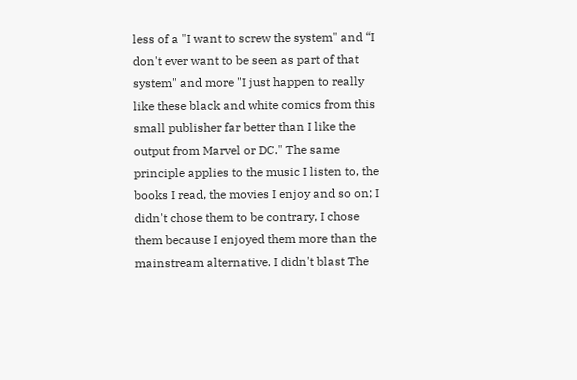less of a "I want to screw the system" and “I don't ever want to be seen as part of that system" and more "I just happen to really like these black and white comics from this small publisher far better than I like the output from Marvel or DC." The same principle applies to the music I listen to, the books I read, the movies I enjoy and so on; I didn't chose them to be contrary, I chose them because I enjoyed them more than the mainstream alternative. I didn't blast The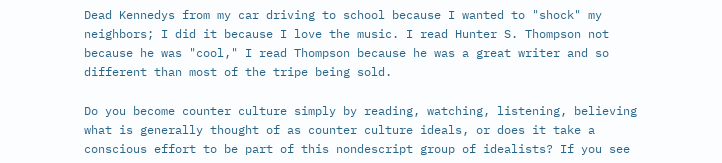Dead Kennedys from my car driving to school because I wanted to "shock" my neighbors; I did it because I love the music. I read Hunter S. Thompson not because he was "cool," I read Thompson because he was a great writer and so different than most of the tripe being sold.

Do you become counter culture simply by reading, watching, listening, believing what is generally thought of as counter culture ideals, or does it take a conscious effort to be part of this nondescript group of idealists? If you see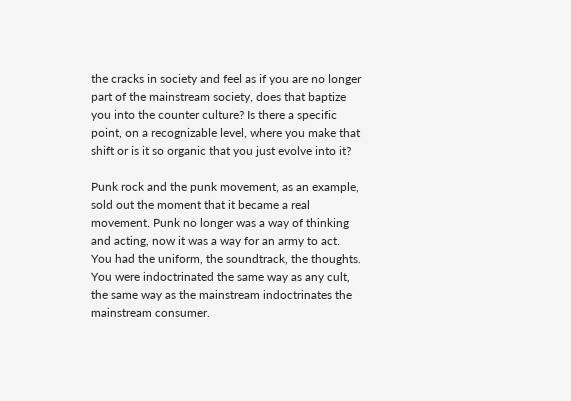the cracks in society and feel as if you are no longer part of the mainstream society, does that baptize you into the counter culture? Is there a specific point, on a recognizable level, where you make that shift or is it so organic that you just evolve into it?

Punk rock and the punk movement, as an example, sold out the moment that it became a real movement. Punk no longer was a way of thinking and acting, now it was a way for an army to act. You had the uniform, the soundtrack, the thoughts. You were indoctrinated the same way as any cult, the same way as the mainstream indoctrinates the mainstream consumer.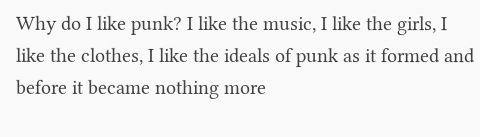Why do I like punk? I like the music, I like the girls, I like the clothes, I like the ideals of punk as it formed and before it became nothing more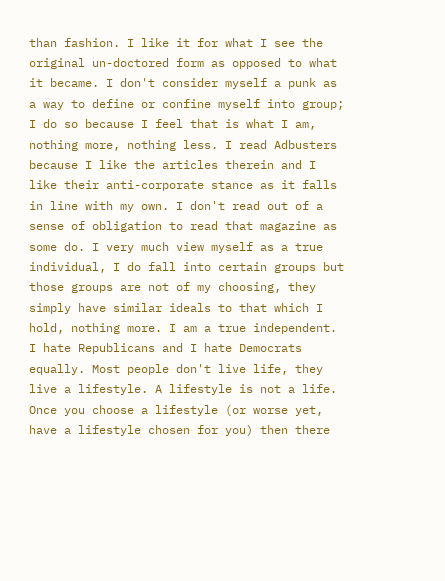than fashion. I like it for what I see the original un-doctored form as opposed to what it became. I don't consider myself a punk as a way to define or confine myself into group; I do so because I feel that is what I am, nothing more, nothing less. I read Adbusters because I like the articles therein and I like their anti-corporate stance as it falls in line with my own. I don't read out of a sense of obligation to read that magazine as some do. I very much view myself as a true individual, I do fall into certain groups but those groups are not of my choosing, they simply have similar ideals to that which I hold, nothing more. I am a true independent. I hate Republicans and I hate Democrats equally. Most people don't live life, they live a lifestyle. A lifestyle is not a life. Once you choose a lifestyle (or worse yet, have a lifestyle chosen for you) then there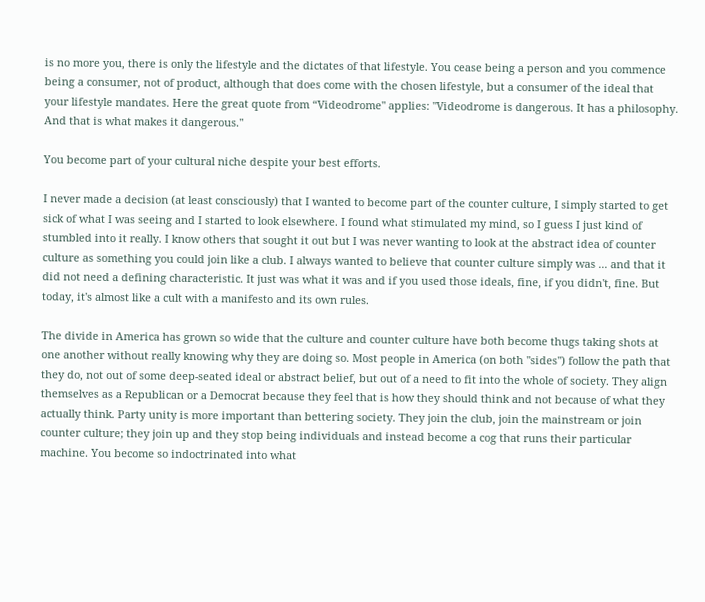is no more you, there is only the lifestyle and the dictates of that lifestyle. You cease being a person and you commence being a consumer, not of product, although that does come with the chosen lifestyle, but a consumer of the ideal that your lifestyle mandates. Here the great quote from “Videodrome" applies: "Videodrome is dangerous. It has a philosophy. And that is what makes it dangerous."

You become part of your cultural niche despite your best efforts.

I never made a decision (at least consciously) that I wanted to become part of the counter culture, I simply started to get sick of what I was seeing and I started to look elsewhere. I found what stimulated my mind, so I guess I just kind of stumbled into it really. I know others that sought it out but I was never wanting to look at the abstract idea of counter culture as something you could join like a club. I always wanted to believe that counter culture simply was ... and that it did not need a defining characteristic. It just was what it was and if you used those ideals, fine, if you didn't, fine. But today, it's almost like a cult with a manifesto and its own rules.

The divide in America has grown so wide that the culture and counter culture have both become thugs taking shots at one another without really knowing why they are doing so. Most people in America (on both "sides") follow the path that they do, not out of some deep-seated ideal or abstract belief, but out of a need to fit into the whole of society. They align themselves as a Republican or a Democrat because they feel that is how they should think and not because of what they actually think. Party unity is more important than bettering society. They join the club, join the mainstream or join counter culture; they join up and they stop being individuals and instead become a cog that runs their particular machine. You become so indoctrinated into what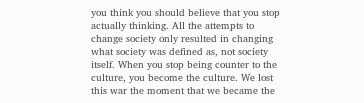you think you should believe that you stop actually thinking. All the attempts to change society only resulted in changing what society was defined as, not society itself. When you stop being counter to the culture, you become the culture. We lost this war the moment that we became the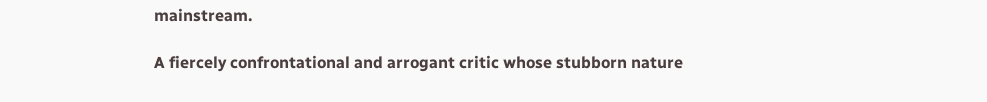mainstream.

A fiercely confrontational and arrogant critic whose stubborn nature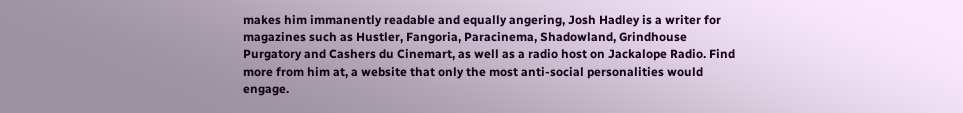makes him immanently readable and equally angering, Josh Hadley is a writer for magazines such as Hustler, Fangoria, Paracinema, Shadowland, Grindhouse Purgatory and Cashers du Cinemart, as well as a radio host on Jackalope Radio. Find more from him at, a website that only the most anti-social personalities would engage.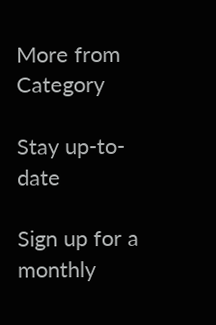More from Category

Stay up-to-date

Sign up for a monthly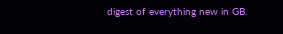digest of everything new in GB.